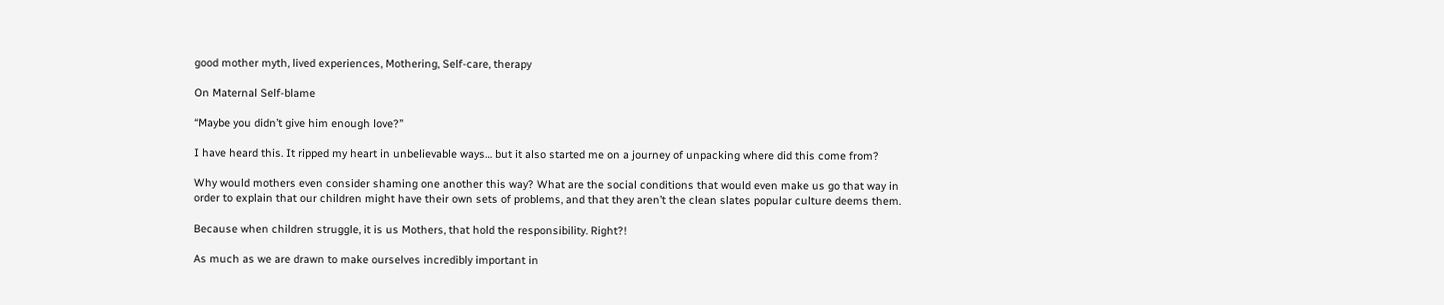good mother myth, lived experiences, Mothering, Self-care, therapy

On Maternal Self-blame

“Maybe you didn’t give him enough love?”

I have heard this. It ripped my heart in unbelievable ways… but it also started me on a journey of unpacking where did this come from?

Why would mothers even consider shaming one another this way? What are the social conditions that would even make us go that way in order to explain that our children might have their own sets of problems, and that they aren’t the clean slates popular culture deems them.

Because when children struggle, it is us Mothers, that hold the responsibility. Right?!

As much as we are drawn to make ourselves incredibly important in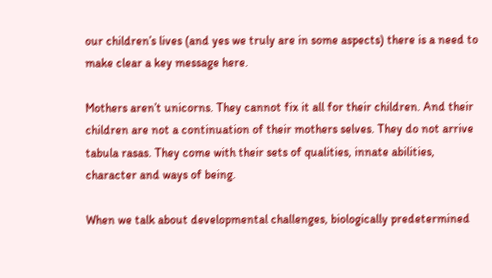our children’s lives (and yes we truly are in some aspects) there is a need to make clear a key message here.

Mothers aren’t unicorns. They cannot fix it all for their children. And their children are not a continuation of their mothers selves. They do not arrive tabula rasas. They come with their sets of qualities, innate abilities, character and ways of being.

When we talk about developmental challenges, biologically predetermined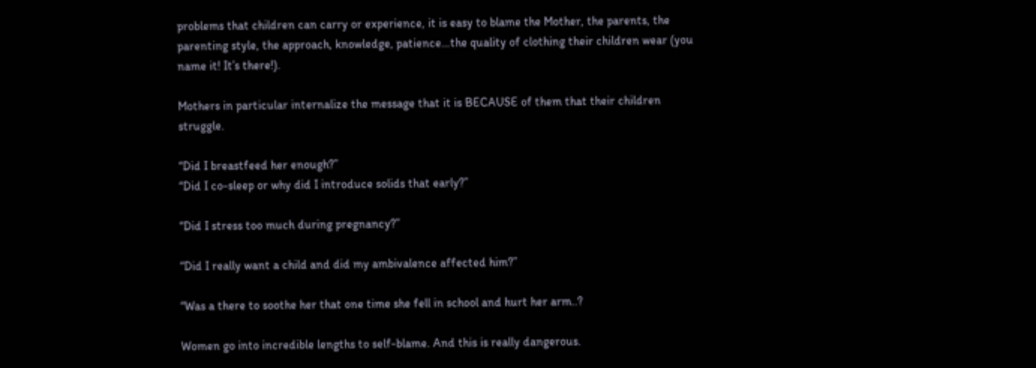problems that children can carry or experience, it is easy to blame the Mother, the parents, the parenting style, the approach, knowledge, patience…the quality of clothing their children wear (you name it! It’s there!).

Mothers in particular internalize the message that it is BECAUSE of them that their children struggle.

“Did I breastfeed her enough?”
“Did I co-sleep or why did I introduce solids that early?”

“Did I stress too much during pregnancy?”

“Did I really want a child and did my ambivalence affected him?”

“Was a there to soothe her that one time she fell in school and hurt her arm..?

Women go into incredible lengths to self-blame. And this is really dangerous.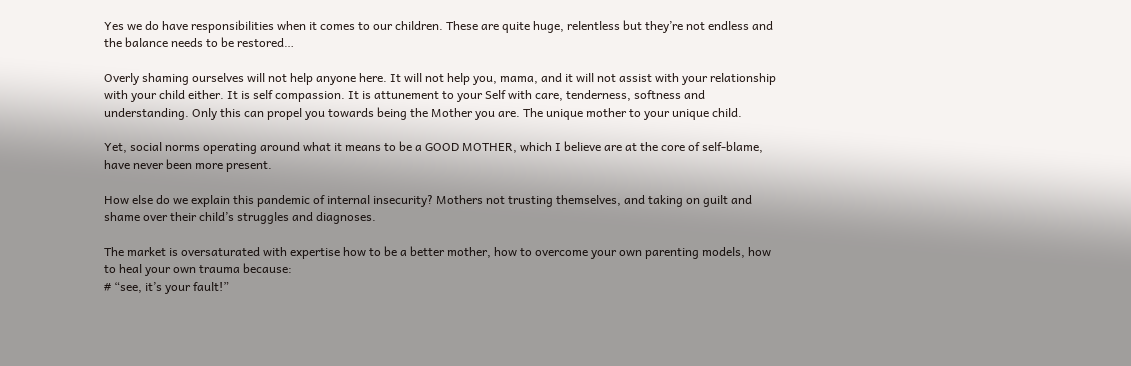Yes we do have responsibilities when it comes to our children. These are quite huge, relentless but they’re not endless and the balance needs to be restored…

Overly shaming ourselves will not help anyone here. It will not help you, mama, and it will not assist with your relationship with your child either. It is self compassion. It is attunement to your Self with care, tenderness, softness and understanding. Only this can propel you towards being the Mother you are. The unique mother to your unique child.

Yet, social norms operating around what it means to be a GOOD MOTHER, which I believe are at the core of self-blame, have never been more present.

How else do we explain this pandemic of internal insecurity? Mothers not trusting themselves, and taking on guilt and shame over their child’s struggles and diagnoses.

The market is oversaturated with expertise how to be a better mother, how to overcome your own parenting models, how to heal your own trauma because:
# “see, it’s your fault!”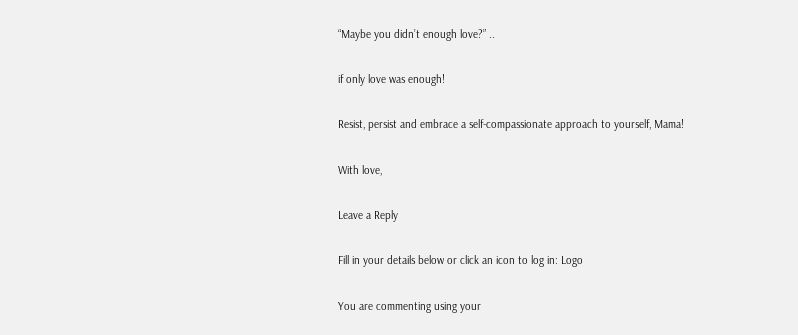“Maybe you didn’t enough love?” ..

if only love was enough!

Resist, persist and embrace a self-compassionate approach to yourself, Mama!

With love,

Leave a Reply

Fill in your details below or click an icon to log in: Logo

You are commenting using your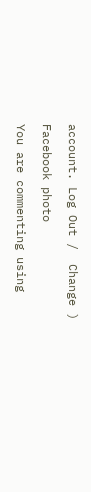account. Log Out /  Change )

Facebook photo

You are commenting using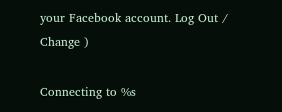your Facebook account. Log Out /  Change )

Connecting to %s